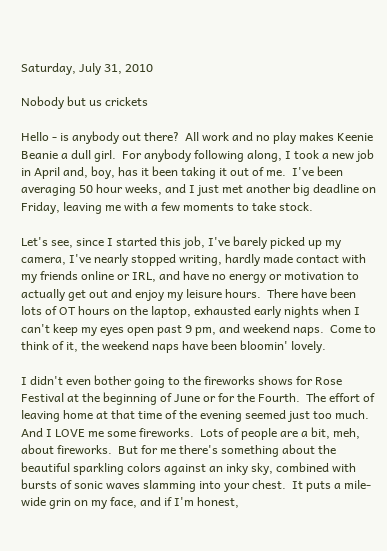Saturday, July 31, 2010

Nobody but us crickets

Hello - is anybody out there?  All work and no play makes Keenie Beanie a dull girl.  For anybody following along, I took a new job in April and, boy, has it been taking it out of me.  I've been averaging 50 hour weeks, and I just met another big deadline on Friday, leaving me with a few moments to take stock.

Let's see, since I started this job, I've barely picked up my camera, I've nearly stopped writing, hardly made contact with my friends online or IRL, and have no energy or motivation to actually get out and enjoy my leisure hours.  There have been lots of OT hours on the laptop, exhausted early nights when I can't keep my eyes open past 9 pm, and weekend naps.  Come to think of it, the weekend naps have been bloomin' lovely.

I didn't even bother going to the fireworks shows for Rose Festival at the beginning of June or for the Fourth.  The effort of leaving home at that time of the evening seemed just too much.  And I LOVE me some fireworks.  Lots of people are a bit, meh, about fireworks.  But for me there's something about the beautiful sparkling colors against an inky sky, combined with bursts of sonic waves slamming into your chest.  It puts a mile-wide grin on my face, and if I'm honest,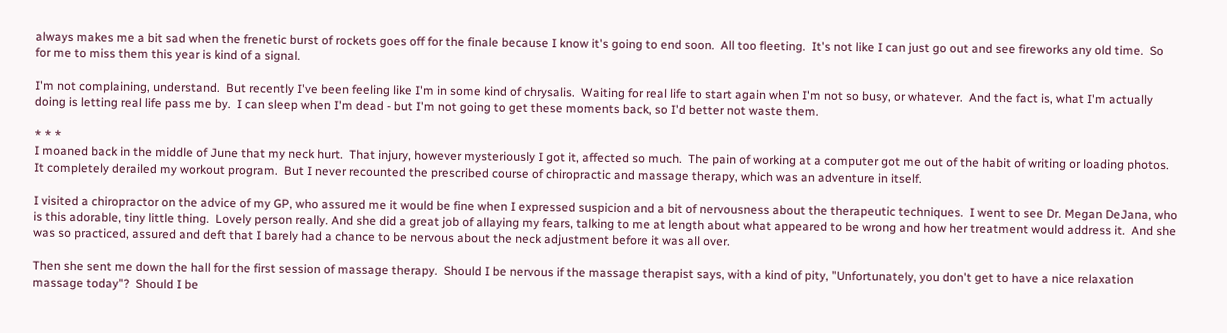always makes me a bit sad when the frenetic burst of rockets goes off for the finale because I know it's going to end soon.  All too fleeting.  It's not like I can just go out and see fireworks any old time.  So for me to miss them this year is kind of a signal.

I'm not complaining, understand.  But recently I've been feeling like I'm in some kind of chrysalis.  Waiting for real life to start again when I'm not so busy, or whatever.  And the fact is, what I'm actually doing is letting real life pass me by.  I can sleep when I'm dead - but I'm not going to get these moments back, so I'd better not waste them.

* * *
I moaned back in the middle of June that my neck hurt.  That injury, however mysteriously I got it, affected so much.  The pain of working at a computer got me out of the habit of writing or loading photos.  It completely derailed my workout program.  But I never recounted the prescribed course of chiropractic and massage therapy, which was an adventure in itself.

I visited a chiropractor on the advice of my GP, who assured me it would be fine when I expressed suspicion and a bit of nervousness about the therapeutic techniques.  I went to see Dr. Megan DeJana, who is this adorable, tiny little thing.  Lovely person really. And she did a great job of allaying my fears, talking to me at length about what appeared to be wrong and how her treatment would address it.  And she was so practiced, assured and deft that I barely had a chance to be nervous about the neck adjustment before it was all over.

Then she sent me down the hall for the first session of massage therapy.  Should I be nervous if the massage therapist says, with a kind of pity, "Unfortunately, you don't get to have a nice relaxation massage today"?  Should I be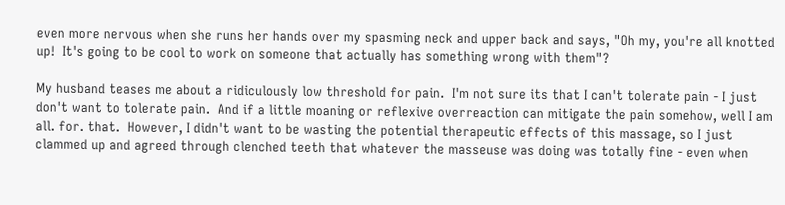even more nervous when she runs her hands over my spasming neck and upper back and says, "Oh my, you're all knotted up!  It's going to be cool to work on someone that actually has something wrong with them"?

My husband teases me about a ridiculously low threshold for pain.  I'm not sure its that I can't tolerate pain - I just don't want to tolerate pain.  And if a little moaning or reflexive overreaction can mitigate the pain somehow, well I am all. for. that.  However, I didn't want to be wasting the potential therapeutic effects of this massage, so I just clammed up and agreed through clenched teeth that whatever the masseuse was doing was totally fine - even when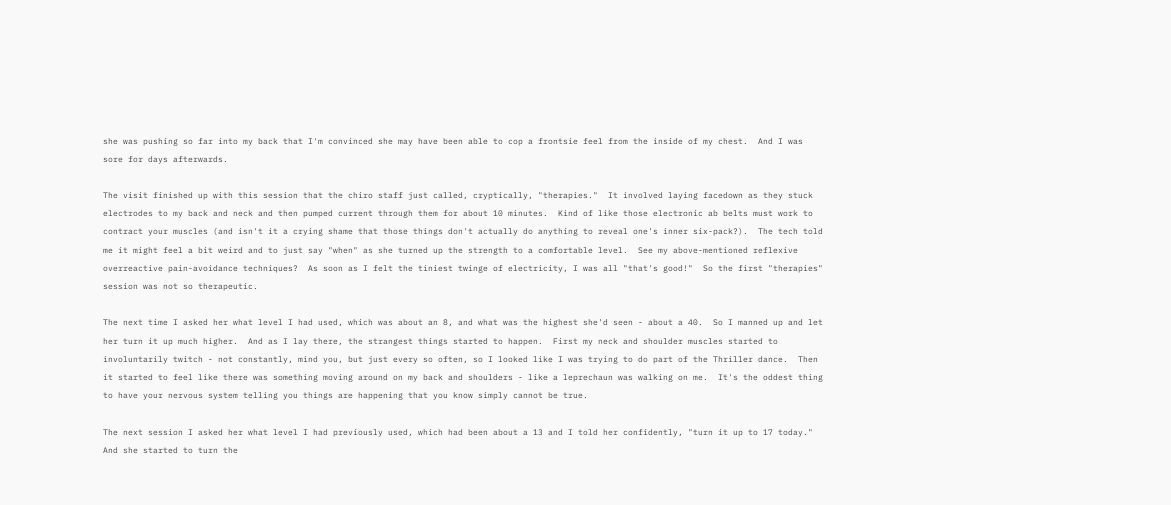she was pushing so far into my back that I'm convinced she may have been able to cop a frontsie feel from the inside of my chest.  And I was sore for days afterwards.

The visit finished up with this session that the chiro staff just called, cryptically, "therapies."  It involved laying facedown as they stuck electrodes to my back and neck and then pumped current through them for about 10 minutes.  Kind of like those electronic ab belts must work to contract your muscles (and isn't it a crying shame that those things don't actually do anything to reveal one's inner six-pack?).  The tech told me it might feel a bit weird and to just say "when" as she turned up the strength to a comfortable level.  See my above-mentioned reflexive overreactive pain-avoidance techniques?  As soon as I felt the tiniest twinge of electricity, I was all "that's good!"  So the first "therapies" session was not so therapeutic.

The next time I asked her what level I had used, which was about an 8, and what was the highest she'd seen - about a 40.  So I manned up and let her turn it up much higher.  And as I lay there, the strangest things started to happen.  First my neck and shoulder muscles started to involuntarily twitch - not constantly, mind you, but just every so often, so I looked like I was trying to do part of the Thriller dance.  Then it started to feel like there was something moving around on my back and shoulders - like a leprechaun was walking on me.  It's the oddest thing to have your nervous system telling you things are happening that you know simply cannot be true.

The next session I asked her what level I had previously used, which had been about a 13 and I told her confidently, "turn it up to 17 today." And she started to turn the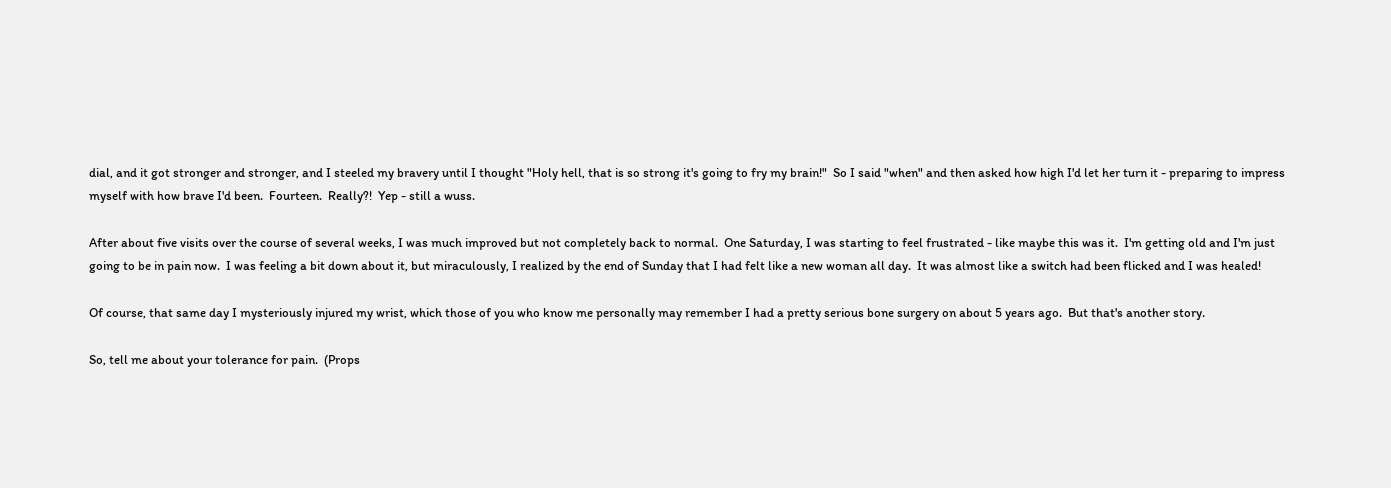dial, and it got stronger and stronger, and I steeled my bravery until I thought "Holy hell, that is so strong it's going to fry my brain!"  So I said "when" and then asked how high I'd let her turn it - preparing to impress myself with how brave I'd been.  Fourteen.  Really?!  Yep - still a wuss.

After about five visits over the course of several weeks, I was much improved but not completely back to normal.  One Saturday, I was starting to feel frustrated - like maybe this was it.  I'm getting old and I'm just going to be in pain now.  I was feeling a bit down about it, but miraculously, I realized by the end of Sunday that I had felt like a new woman all day.  It was almost like a switch had been flicked and I was healed!

Of course, that same day I mysteriously injured my wrist, which those of you who know me personally may remember I had a pretty serious bone surgery on about 5 years ago.  But that's another story.

So, tell me about your tolerance for pain.  (Props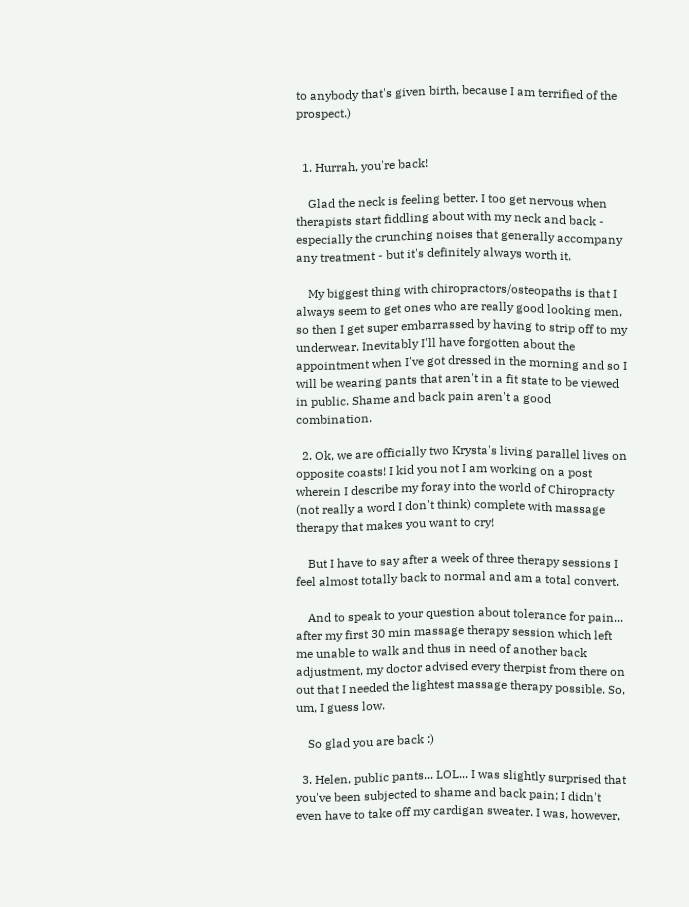to anybody that's given birth, because I am terrified of the prospect.)


  1. Hurrah, you're back!

    Glad the neck is feeling better. I too get nervous when therapists start fiddling about with my neck and back - especially the crunching noises that generally accompany any treatment - but it's definitely always worth it.

    My biggest thing with chiropractors/osteopaths is that I always seem to get ones who are really good looking men, so then I get super embarrassed by having to strip off to my underwear. Inevitably I'll have forgotten about the appointment when I've got dressed in the morning and so I will be wearing pants that aren't in a fit state to be viewed in public. Shame and back pain aren't a good combination.

  2. Ok, we are officially two Krysta's living parallel lives on opposite coasts! I kid you not I am working on a post wherein I describe my foray into the world of Chiropracty (not really a word I don't think) complete with massage therapy that makes you want to cry!

    But I have to say after a week of three therapy sessions I feel almost totally back to normal and am a total convert.

    And to speak to your question about tolerance for pain... after my first 30 min massage therapy session which left me unable to walk and thus in need of another back adjustment, my doctor advised every therpist from there on out that I needed the lightest massage therapy possible. So, um, I guess low.

    So glad you are back :)

  3. Helen, public pants... LOL... I was slightly surprised that you've been subjected to shame and back pain; I didn't even have to take off my cardigan sweater. I was, however,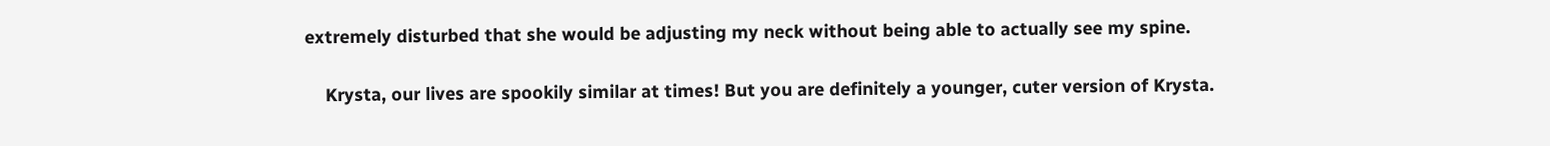extremely disturbed that she would be adjusting my neck without being able to actually see my spine.

    Krysta, our lives are spookily similar at times! But you are definitely a younger, cuter version of Krysta.